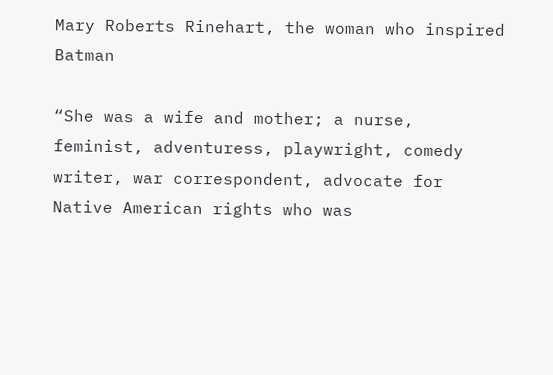Mary Roberts Rinehart, the woman who inspired Batman

“She was a wife and mother; a nurse, feminist, adventuress, playwright, comedy writer, war correspondent, advocate for Native American rights who was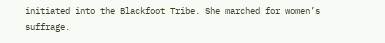initiated into the Blackfoot Tribe. She marched for women’s suffrage.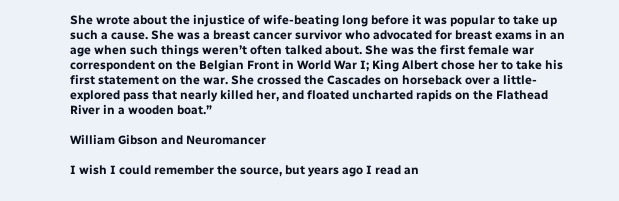She wrote about the injustice of wife-beating long before it was popular to take up such a cause. She was a breast cancer survivor who advocated for breast exams in an age when such things weren’t often talked about. She was the first female war correspondent on the Belgian Front in World War I; King Albert chose her to take his first statement on the war. She crossed the Cascades on horseback over a little-explored pass that nearly killed her, and floated uncharted rapids on the Flathead River in a wooden boat.”

William Gibson and Neuromancer

I wish I could remember the source, but years ago I read an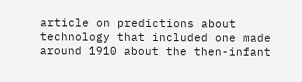article on predictions about technology that included one made around 1910 about the then-infant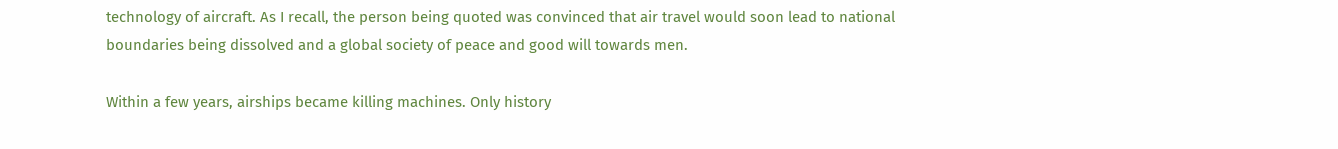technology of aircraft. As I recall, the person being quoted was convinced that air travel would soon lead to national boundaries being dissolved and a global society of peace and good will towards men.

Within a few years, airships became killing machines. Only history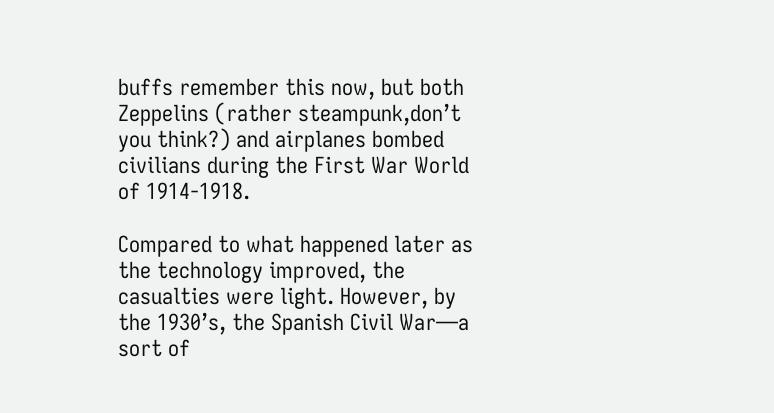buffs remember this now, but both Zeppelins (rather steampunk,don’t you think?) and airplanes bombed civilians during the First War World of 1914-1918.

Compared to what happened later as the technology improved, the casualties were light. However, by the 1930’s, the Spanish Civil War—a sort of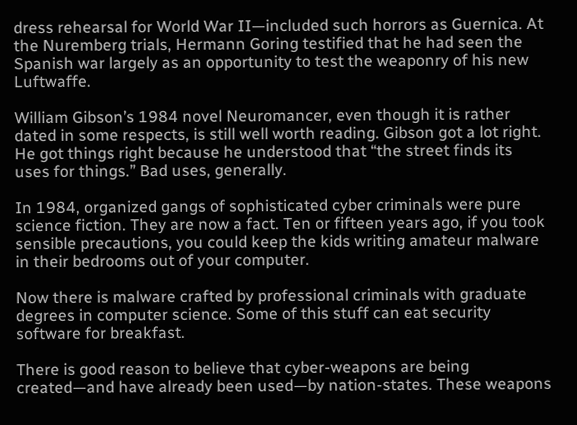dress rehearsal for World War II—included such horrors as Guernica. At the Nuremberg trials, Hermann Goring testified that he had seen the Spanish war largely as an opportunity to test the weaponry of his new Luftwaffe.

William Gibson’s 1984 novel Neuromancer, even though it is rather dated in some respects, is still well worth reading. Gibson got a lot right. He got things right because he understood that “the street finds its uses for things.” Bad uses, generally.

In 1984, organized gangs of sophisticated cyber criminals were pure science fiction. They are now a fact. Ten or fifteen years ago, if you took sensible precautions, you could keep the kids writing amateur malware in their bedrooms out of your computer.

Now there is malware crafted by professional criminals with graduate degrees in computer science. Some of this stuff can eat security software for breakfast.

There is good reason to believe that cyber-weapons are being created—and have already been used—by nation-states. These weapons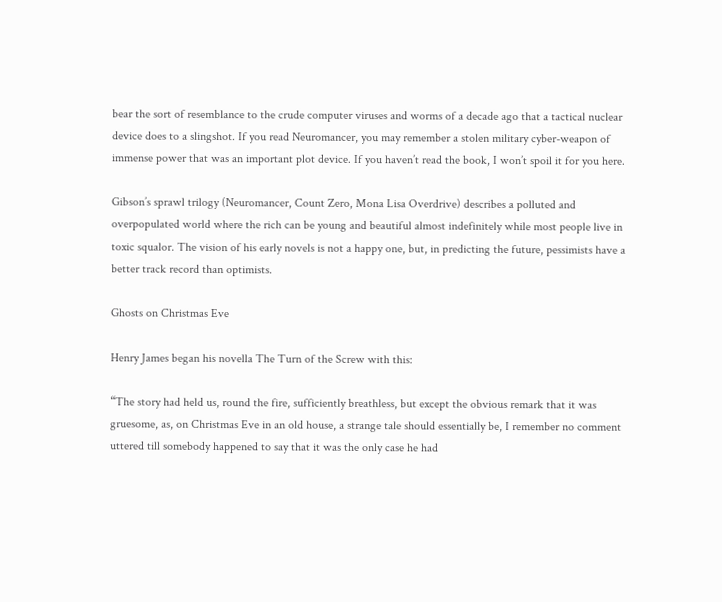bear the sort of resemblance to the crude computer viruses and worms of a decade ago that a tactical nuclear device does to a slingshot. If you read Neuromancer, you may remember a stolen military cyber-weapon of immense power that was an important plot device. If you haven’t read the book, I won’t spoil it for you here.

Gibson’s sprawl trilogy (Neuromancer, Count Zero, Mona Lisa Overdrive) describes a polluted and overpopulated world where the rich can be young and beautiful almost indefinitely while most people live in toxic squalor. The vision of his early novels is not a happy one, but, in predicting the future, pessimists have a better track record than optimists.

Ghosts on Christmas Eve

Henry James began his novella The Turn of the Screw with this:

“The story had held us, round the fire, sufficiently breathless, but except the obvious remark that it was gruesome, as, on Christmas Eve in an old house, a strange tale should essentially be, I remember no comment uttered till somebody happened to say that it was the only case he had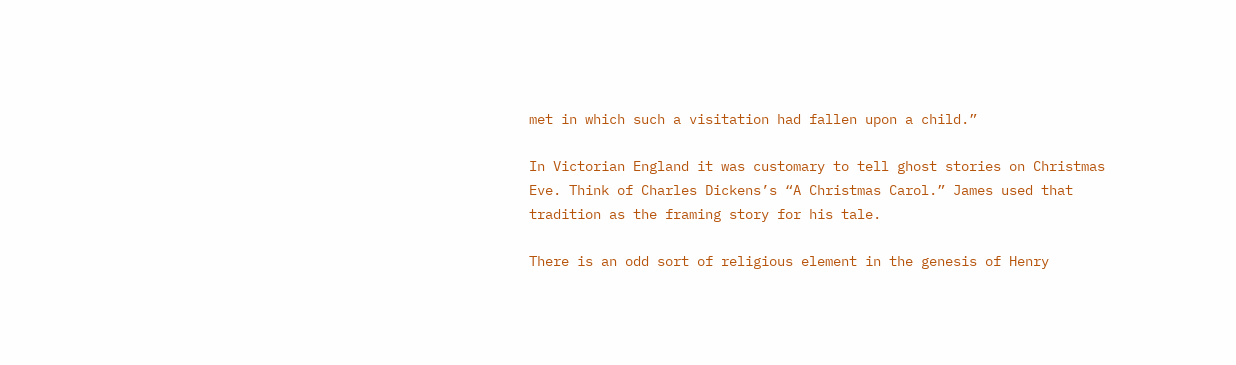met in which such a visitation had fallen upon a child.”

In Victorian England it was customary to tell ghost stories on Christmas Eve. Think of Charles Dickens’s “A Christmas Carol.” James used that tradition as the framing story for his tale.

There is an odd sort of religious element in the genesis of Henry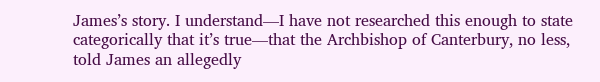James’s story. I understand—I have not researched this enough to state categorically that it’s true—that the Archbishop of Canterbury, no less, told James an allegedly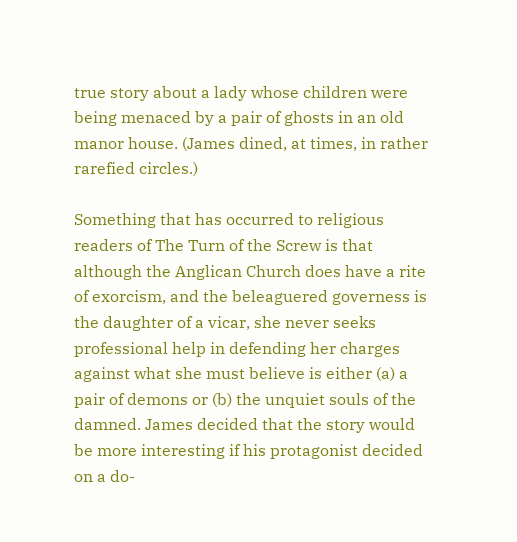true story about a lady whose children were being menaced by a pair of ghosts in an old manor house. (James dined, at times, in rather rarefied circles.)

Something that has occurred to religious readers of The Turn of the Screw is that although the Anglican Church does have a rite of exorcism, and the beleaguered governess is the daughter of a vicar, she never seeks professional help in defending her charges against what she must believe is either (a) a pair of demons or (b) the unquiet souls of the damned. James decided that the story would be more interesting if his protagonist decided on a do-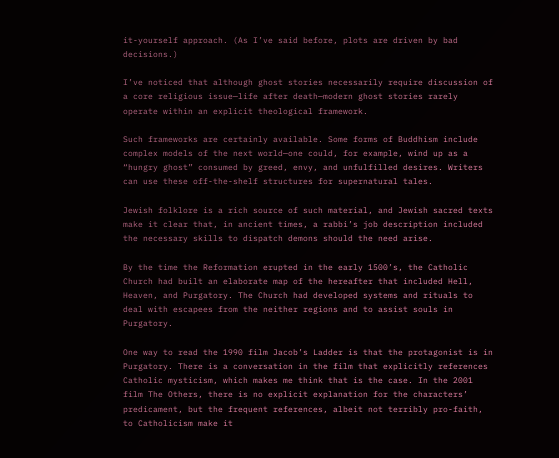it-yourself approach. (As I’ve said before, plots are driven by bad decisions.)

I’ve noticed that although ghost stories necessarily require discussion of a core religious issue—life after death—modern ghost stories rarely operate within an explicit theological framework.

Such frameworks are certainly available. Some forms of Buddhism include complex models of the next world—one could, for example, wind up as a “hungry ghost” consumed by greed, envy, and unfulfilled desires. Writers can use these off-the-shelf structures for supernatural tales.

Jewish folklore is a rich source of such material, and Jewish sacred texts make it clear that, in ancient times, a rabbi’s job description included the necessary skills to dispatch demons should the need arise.

By the time the Reformation erupted in the early 1500’s, the Catholic Church had built an elaborate map of the hereafter that included Hell, Heaven, and Purgatory. The Church had developed systems and rituals to deal with escapees from the neither regions and to assist souls in Purgatory.

One way to read the 1990 film Jacob’s Ladder is that the protagonist is in Purgatory. There is a conversation in the film that explicitly references Catholic mysticism, which makes me think that is the case. In the 2001 film The Others, there is no explicit explanation for the characters’ predicament, but the frequent references, albeit not terribly pro-faith, to Catholicism make it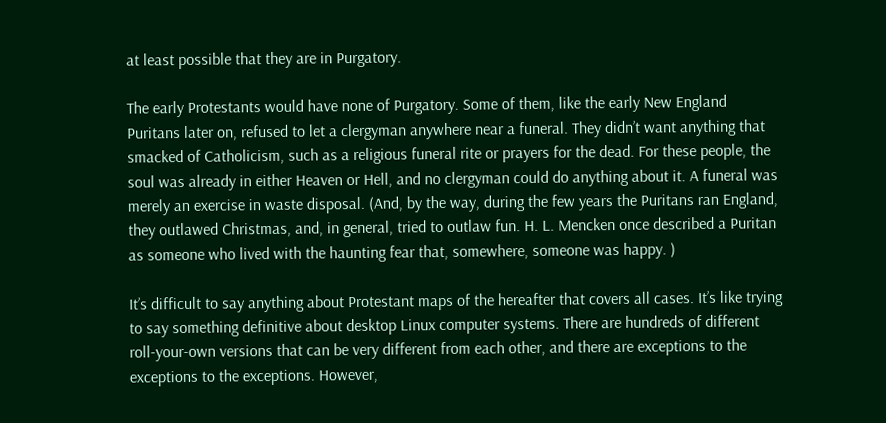at least possible that they are in Purgatory.

The early Protestants would have none of Purgatory. Some of them, like the early New England Puritans later on, refused to let a clergyman anywhere near a funeral. They didn’t want anything that smacked of Catholicism, such as a religious funeral rite or prayers for the dead. For these people, the soul was already in either Heaven or Hell, and no clergyman could do anything about it. A funeral was merely an exercise in waste disposal. (And, by the way, during the few years the Puritans ran England, they outlawed Christmas, and, in general, tried to outlaw fun. H. L. Mencken once described a Puritan as someone who lived with the haunting fear that, somewhere, someone was happy. )

It’s difficult to say anything about Protestant maps of the hereafter that covers all cases. It’s like trying to say something definitive about desktop Linux computer systems. There are hundreds of different roll-your-own versions that can be very different from each other, and there are exceptions to the exceptions to the exceptions. However,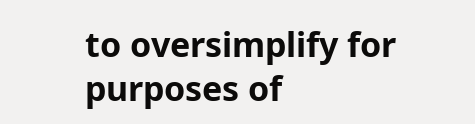to oversimplify for purposes of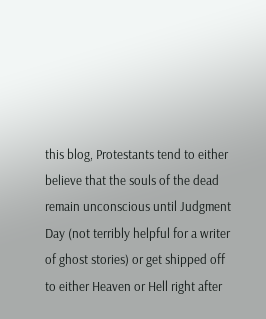this blog, Protestants tend to either believe that the souls of the dead remain unconscious until Judgment Day (not terribly helpful for a writer of ghost stories) or get shipped off to either Heaven or Hell right after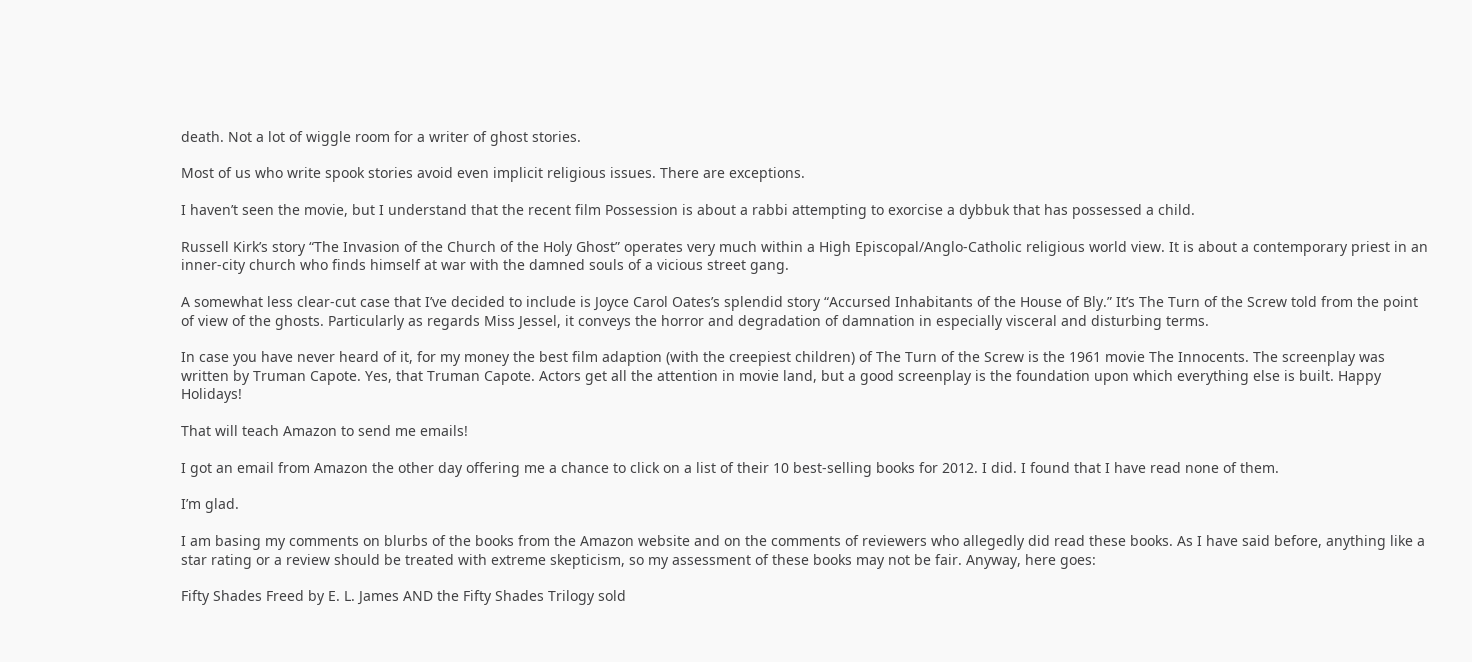death. Not a lot of wiggle room for a writer of ghost stories.

Most of us who write spook stories avoid even implicit religious issues. There are exceptions.

I haven’t seen the movie, but I understand that the recent film Possession is about a rabbi attempting to exorcise a dybbuk that has possessed a child.

Russell Kirk’s story “The Invasion of the Church of the Holy Ghost” operates very much within a High Episcopal/Anglo-Catholic religious world view. It is about a contemporary priest in an inner-city church who finds himself at war with the damned souls of a vicious street gang.

A somewhat less clear-cut case that I’ve decided to include is Joyce Carol Oates’s splendid story “Accursed Inhabitants of the House of Bly.” It’s The Turn of the Screw told from the point of view of the ghosts. Particularly as regards Miss Jessel, it conveys the horror and degradation of damnation in especially visceral and disturbing terms.

In case you have never heard of it, for my money the best film adaption (with the creepiest children) of The Turn of the Screw is the 1961 movie The Innocents. The screenplay was written by Truman Capote. Yes, that Truman Capote. Actors get all the attention in movie land, but a good screenplay is the foundation upon which everything else is built. Happy Holidays!

That will teach Amazon to send me emails!

I got an email from Amazon the other day offering me a chance to click on a list of their 10 best-selling books for 2012. I did. I found that I have read none of them.

I’m glad.

I am basing my comments on blurbs of the books from the Amazon website and on the comments of reviewers who allegedly did read these books. As I have said before, anything like a star rating or a review should be treated with extreme skepticism, so my assessment of these books may not be fair. Anyway, here goes:

Fifty Shades Freed by E. L. James AND the Fifty Shades Trilogy sold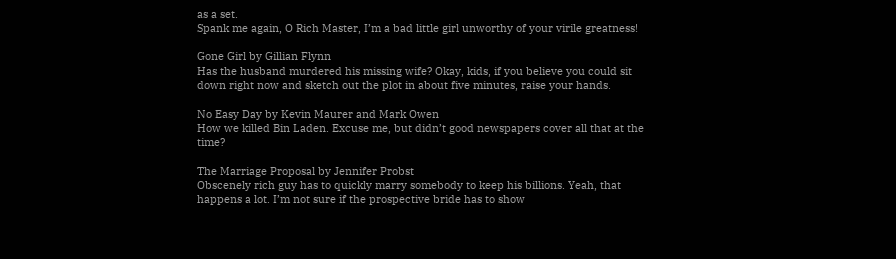as a set.
Spank me again, O Rich Master, I’m a bad little girl unworthy of your virile greatness!

Gone Girl by Gillian Flynn
Has the husband murdered his missing wife? Okay, kids, if you believe you could sit down right now and sketch out the plot in about five minutes, raise your hands.

No Easy Day by Kevin Maurer and Mark Owen
How we killed Bin Laden. Excuse me, but didn’t good newspapers cover all that at the time?

The Marriage Proposal by Jennifer Probst
Obscenely rich guy has to quickly marry somebody to keep his billions. Yeah, that happens a lot. I’m not sure if the prospective bride has to show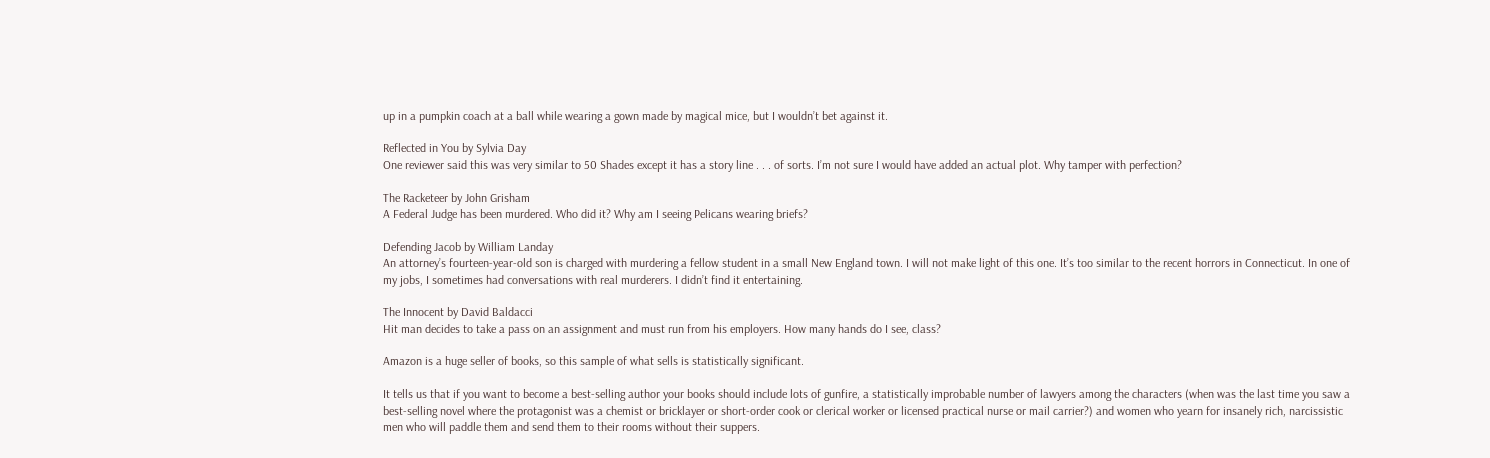up in a pumpkin coach at a ball while wearing a gown made by magical mice, but I wouldn’t bet against it.

Reflected in You by Sylvia Day
One reviewer said this was very similar to 50 Shades except it has a story line . . . of sorts. I’m not sure I would have added an actual plot. Why tamper with perfection?

The Racketeer by John Grisham
A Federal Judge has been murdered. Who did it? Why am I seeing Pelicans wearing briefs?

Defending Jacob by William Landay
An attorney’s fourteen-year-old son is charged with murdering a fellow student in a small New England town. I will not make light of this one. It’s too similar to the recent horrors in Connecticut. In one of my jobs, I sometimes had conversations with real murderers. I didn’t find it entertaining.

The Innocent by David Baldacci
Hit man decides to take a pass on an assignment and must run from his employers. How many hands do I see, class?

Amazon is a huge seller of books, so this sample of what sells is statistically significant.

It tells us that if you want to become a best-selling author your books should include lots of gunfire, a statistically improbable number of lawyers among the characters (when was the last time you saw a best-selling novel where the protagonist was a chemist or bricklayer or short-order cook or clerical worker or licensed practical nurse or mail carrier?) and women who yearn for insanely rich, narcissistic men who will paddle them and send them to their rooms without their suppers.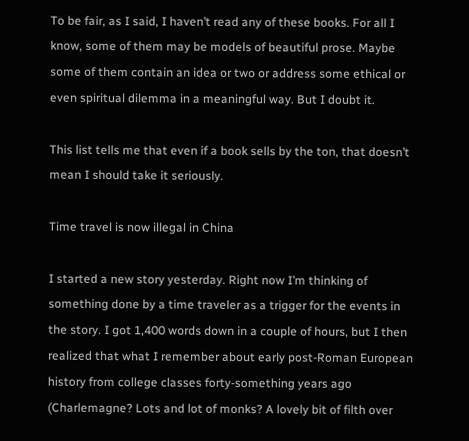To be fair, as I said, I haven’t read any of these books. For all I know, some of them may be models of beautiful prose. Maybe some of them contain an idea or two or address some ethical or even spiritual dilemma in a meaningful way. But I doubt it.

This list tells me that even if a book sells by the ton, that doesn’t mean I should take it seriously.

Time travel is now illegal in China

I started a new story yesterday. Right now I’m thinking of something done by a time traveler as a trigger for the events in the story. I got 1,400 words down in a couple of hours, but I then realized that what I remember about early post-Roman European history from college classes forty-something years ago (Charlemagne? Lots and lot of monks? A lovely bit of filth over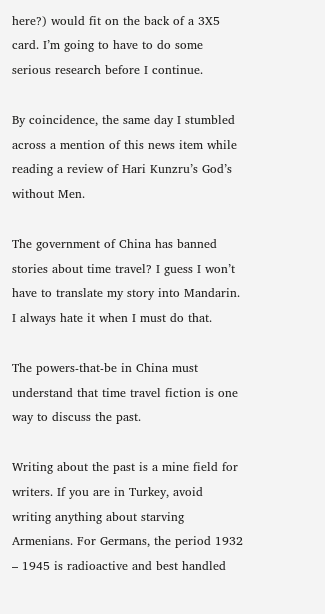here?) would fit on the back of a 3X5 card. I’m going to have to do some serious research before I continue.

By coincidence, the same day I stumbled across a mention of this news item while reading a review of Hari Kunzru’s God’s without Men.

The government of China has banned stories about time travel? I guess I won’t have to translate my story into Mandarin. I always hate it when I must do that.

The powers-that-be in China must understand that time travel fiction is one way to discuss the past.

Writing about the past is a mine field for writers. If you are in Turkey, avoid writing anything about starving Armenians. For Germans, the period 1932 – 1945 is radioactive and best handled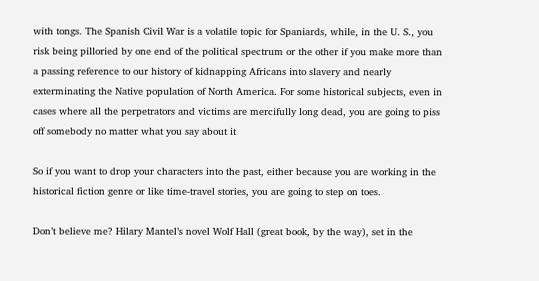with tongs. The Spanish Civil War is a volatile topic for Spaniards, while, in the U. S., you risk being pilloried by one end of the political spectrum or the other if you make more than a passing reference to our history of kidnapping Africans into slavery and nearly exterminating the Native population of North America. For some historical subjects, even in cases where all the perpetrators and victims are mercifully long dead, you are going to piss off somebody no matter what you say about it

So if you want to drop your characters into the past, either because you are working in the historical fiction genre or like time-travel stories, you are going to step on toes.

Don’t believe me? Hilary Mantel’s novel Wolf Hall (great book, by the way), set in the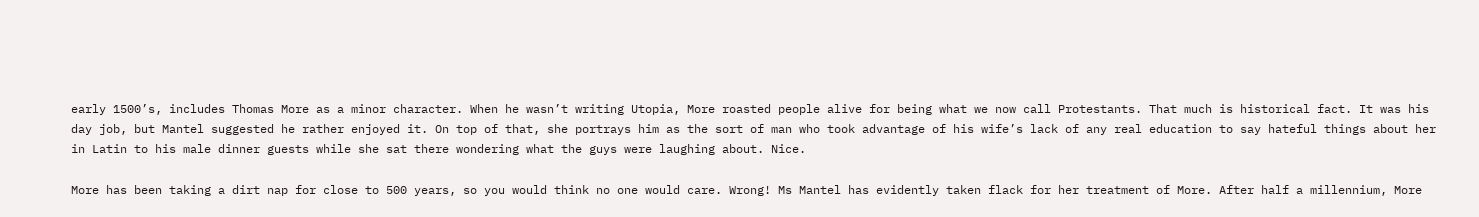early 1500’s, includes Thomas More as a minor character. When he wasn’t writing Utopia, More roasted people alive for being what we now call Protestants. That much is historical fact. It was his day job, but Mantel suggested he rather enjoyed it. On top of that, she portrays him as the sort of man who took advantage of his wife’s lack of any real education to say hateful things about her in Latin to his male dinner guests while she sat there wondering what the guys were laughing about. Nice.

More has been taking a dirt nap for close to 500 years, so you would think no one would care. Wrong! Ms Mantel has evidently taken flack for her treatment of More. After half a millennium, More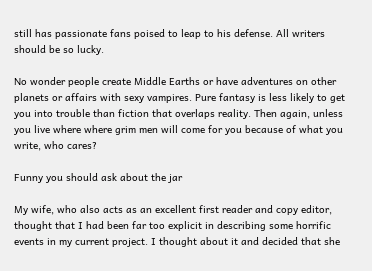still has passionate fans poised to leap to his defense. All writers should be so lucky.

No wonder people create Middle Earths or have adventures on other planets or affairs with sexy vampires. Pure fantasy is less likely to get you into trouble than fiction that overlaps reality. Then again, unless you live where where grim men will come for you because of what you write, who cares?

Funny you should ask about the jar

My wife, who also acts as an excellent first reader and copy editor, thought that I had been far too explicit in describing some horrific events in my current project. I thought about it and decided that she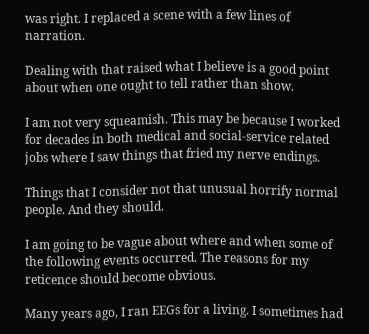was right. I replaced a scene with a few lines of narration.

Dealing with that raised what I believe is a good point about when one ought to tell rather than show.

I am not very squeamish. This may be because I worked for decades in both medical and social-service related jobs where I saw things that fried my nerve endings.

Things that I consider not that unusual horrify normal people. And they should.

I am going to be vague about where and when some of the following events occurred. The reasons for my reticence should become obvious.

Many years ago, I ran EEGs for a living. I sometimes had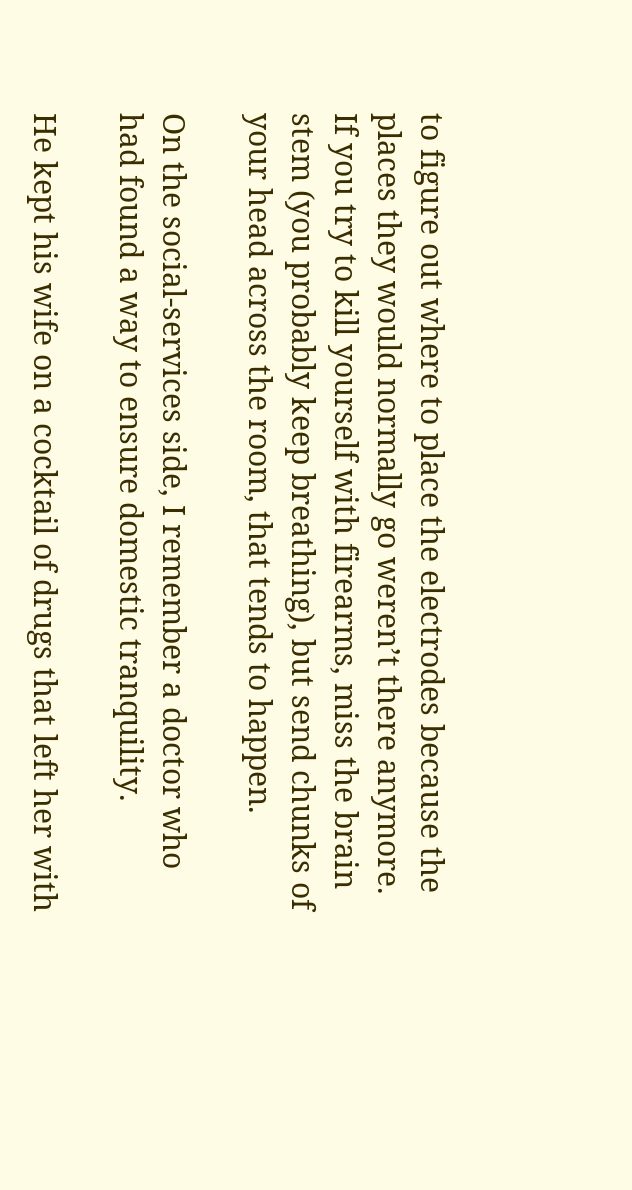to figure out where to place the electrodes because the places they would normally go weren’t there anymore. If you try to kill yourself with firearms, miss the brain stem (you probably keep breathing), but send chunks of your head across the room, that tends to happen.

On the social-services side, I remember a doctor who had found a way to ensure domestic tranquility.

He kept his wife on a cocktail of drugs that left her with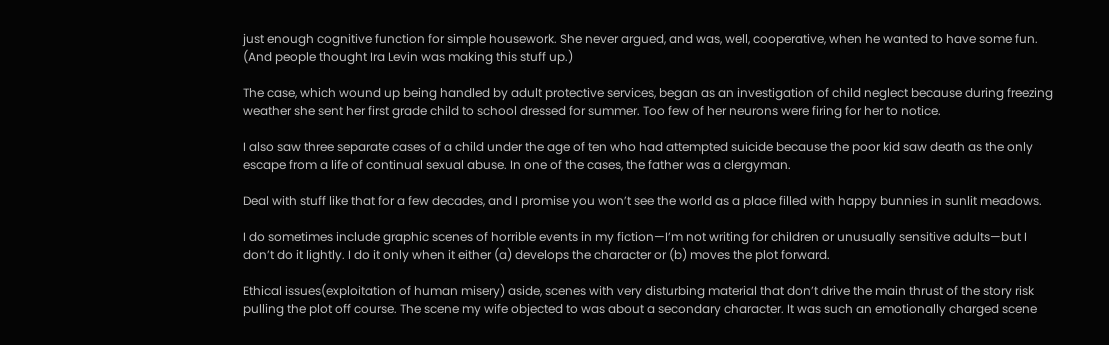just enough cognitive function for simple housework. She never argued, and was, well, cooperative, when he wanted to have some fun. (And people thought Ira Levin was making this stuff up.)

The case, which wound up being handled by adult protective services, began as an investigation of child neglect because during freezing weather she sent her first grade child to school dressed for summer. Too few of her neurons were firing for her to notice.

I also saw three separate cases of a child under the age of ten who had attempted suicide because the poor kid saw death as the only escape from a life of continual sexual abuse. In one of the cases, the father was a clergyman.

Deal with stuff like that for a few decades, and I promise you won’t see the world as a place filled with happy bunnies in sunlit meadows.

I do sometimes include graphic scenes of horrible events in my fiction—I’m not writing for children or unusually sensitive adults—but I don’t do it lightly. I do it only when it either (a) develops the character or (b) moves the plot forward.

Ethical issues(exploitation of human misery) aside, scenes with very disturbing material that don’t drive the main thrust of the story risk pulling the plot off course. The scene my wife objected to was about a secondary character. It was such an emotionally charged scene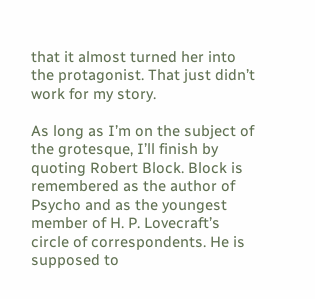that it almost turned her into the protagonist. That just didn’t work for my story.

As long as I’m on the subject of the grotesque, I’ll finish by quoting Robert Block. Block is remembered as the author of Psycho and as the youngest member of H. P. Lovecraft’s circle of correspondents. He is supposed to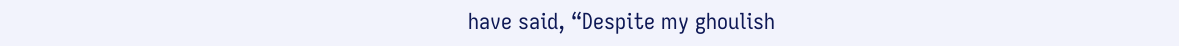have said, “Despite my ghoulish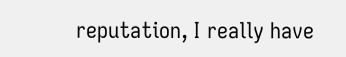reputation, I really have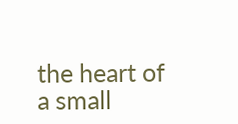the heart of a small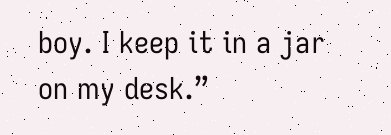boy. I keep it in a jar on my desk.”